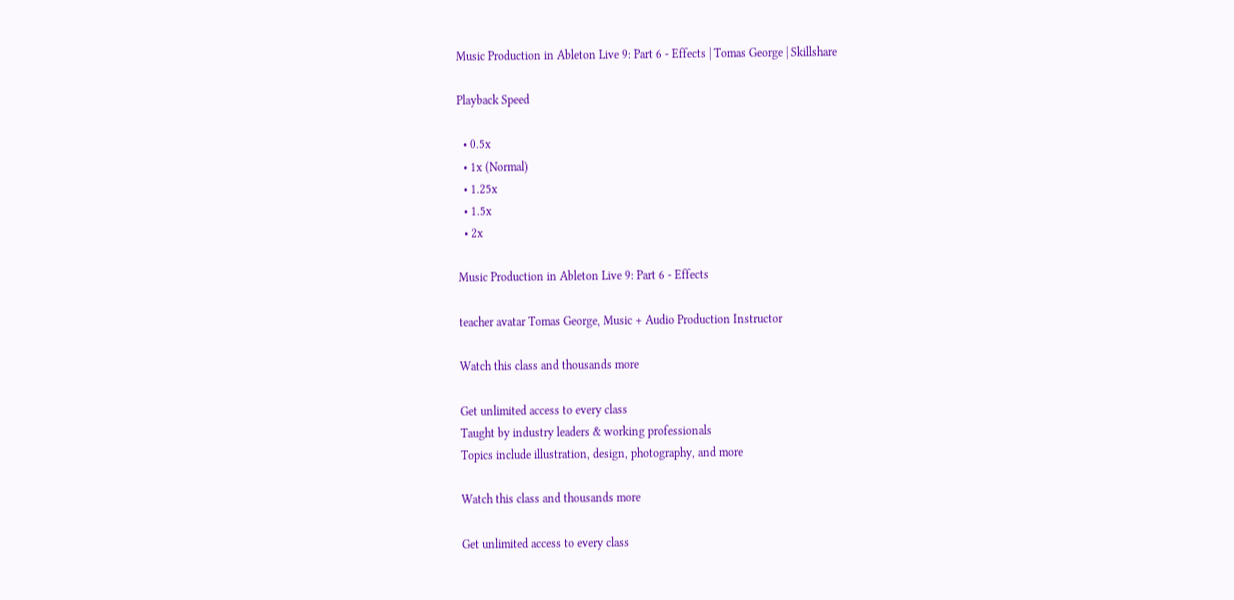Music Production in Ableton Live 9: Part 6 - Effects | Tomas George | Skillshare

Playback Speed

  • 0.5x
  • 1x (Normal)
  • 1.25x
  • 1.5x
  • 2x

Music Production in Ableton Live 9: Part 6 - Effects

teacher avatar Tomas George, Music + Audio Production Instructor

Watch this class and thousands more

Get unlimited access to every class
Taught by industry leaders & working professionals
Topics include illustration, design, photography, and more

Watch this class and thousands more

Get unlimited access to every class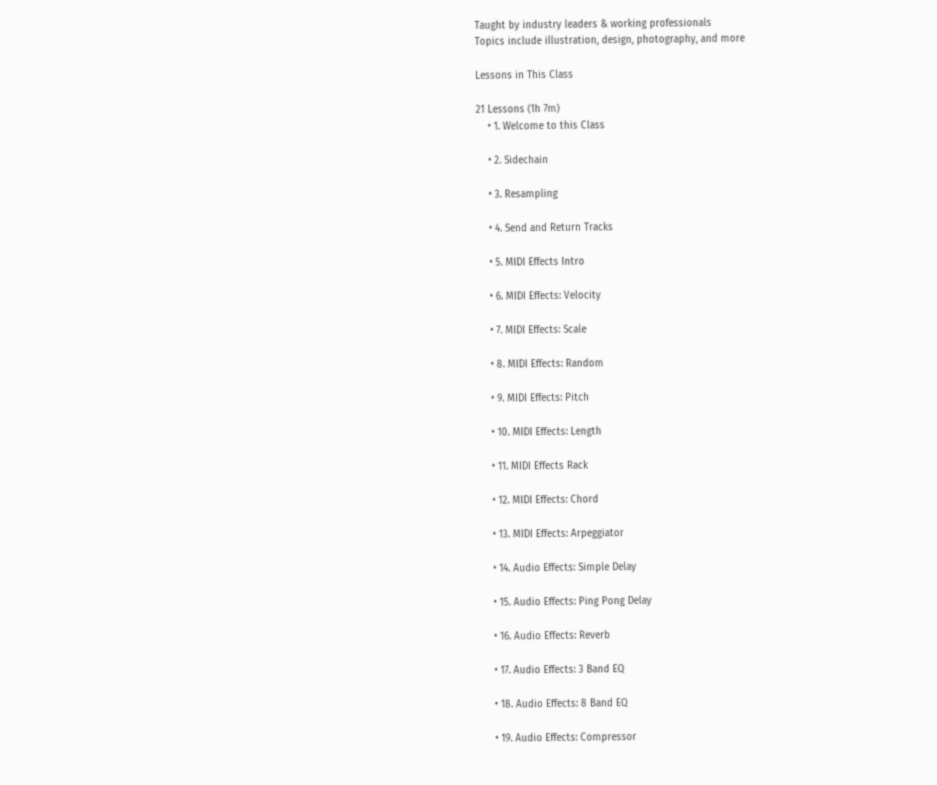Taught by industry leaders & working professionals
Topics include illustration, design, photography, and more

Lessons in This Class

21 Lessons (1h 7m)
    • 1. Welcome to this Class

    • 2. Sidechain

    • 3. Resampling

    • 4. Send and Return Tracks

    • 5. MIDI Effects Intro

    • 6. MIDI Effects: Velocity

    • 7. MIDI Effects: Scale

    • 8. MIDI Effects: Random

    • 9. MIDI Effects: Pitch

    • 10. MIDI Effects: Length

    • 11. MIDI Effects Rack

    • 12. MIDI Effects: Chord

    • 13. MIDI Effects: Arpeggiator

    • 14. Audio Effects: Simple Delay

    • 15. Audio Effects: Ping Pong Delay

    • 16. Audio Effects: Reverb

    • 17. Audio Effects: 3 Band EQ

    • 18. Audio Effects: 8 Band EQ

    • 19. Audio Effects: Compressor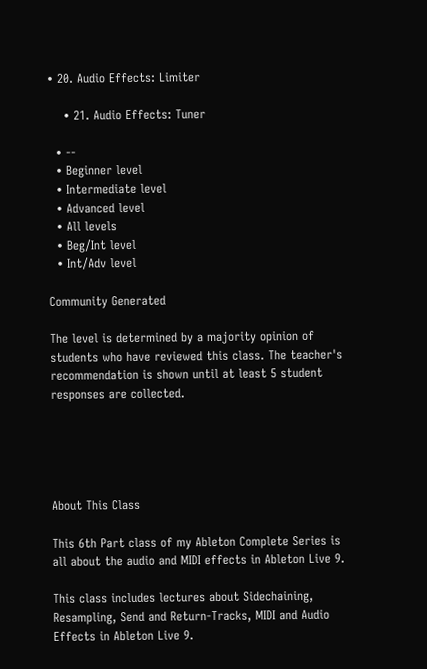• 20. Audio Effects: Limiter

    • 21. Audio Effects: Tuner

  • --
  • Beginner level
  • Intermediate level
  • Advanced level
  • All levels
  • Beg/Int level
  • Int/Adv level

Community Generated

The level is determined by a majority opinion of students who have reviewed this class. The teacher's recommendation is shown until at least 5 student responses are collected.





About This Class

This 6th Part class of my Ableton Complete Series is all about the audio and MIDI effects in Ableton Live 9.

This class includes lectures about Sidechaining, Resampling, Send and Return-Tracks, MIDI and Audio Effects in Ableton Live 9.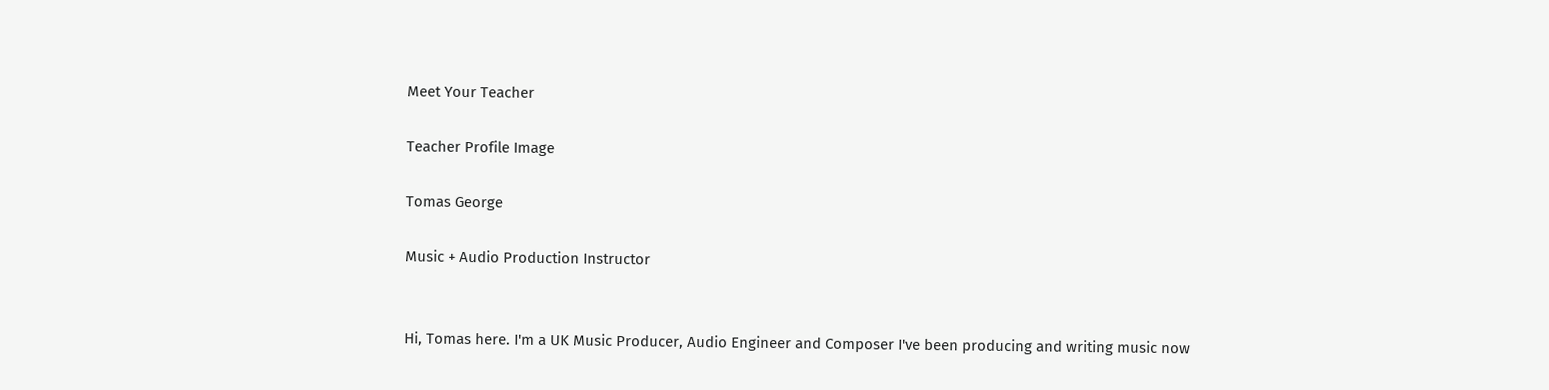Meet Your Teacher

Teacher Profile Image

Tomas George

Music + Audio Production Instructor


Hi, Tomas here. I'm a UK Music Producer, Audio Engineer and Composer I've been producing and writing music now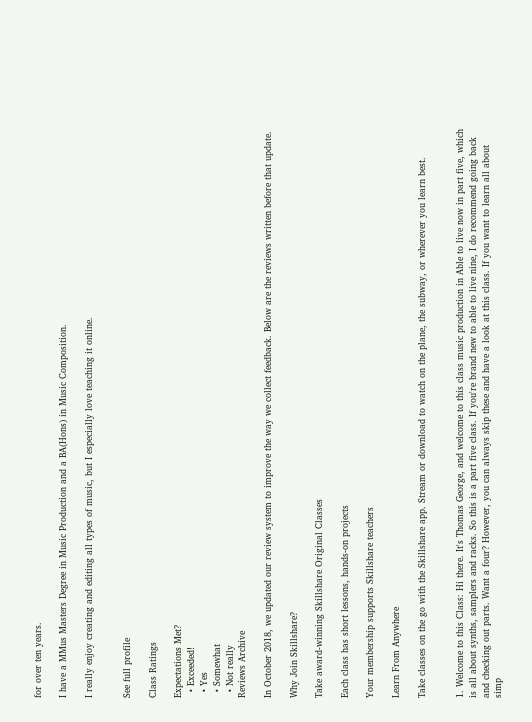for over ten years.

I have a MMus Masters Degree in Music Production and a BA(Hons) in Music Composition.

I really enjoy creating and editing all types of music, but I especially love teaching it online.


See full profile

Class Ratings

Expectations Met?
  • Exceeded!
  • Yes
  • Somewhat
  • Not really
Reviews Archive

In October 2018, we updated our review system to improve the way we collect feedback. Below are the reviews written before that update.

Why Join Skillshare?

Take award-winning Skillshare Original Classes

Each class has short lessons, hands-on projects

Your membership supports Skillshare teachers

Learn From Anywhere

Take classes on the go with the Skillshare app. Stream or download to watch on the plane, the subway, or wherever you learn best.


1. Welcome to this Class: Hi there. It's Thomas George, and welcome to this class music production in Able to live now in part five, which is all about synths, samplers and racks. So this is a part five class. If you're brand new to able to live nine, I do recommend going back and checking out parts. Want a four? However, you can always skip these and have a look at this class. If you want to learn all about simp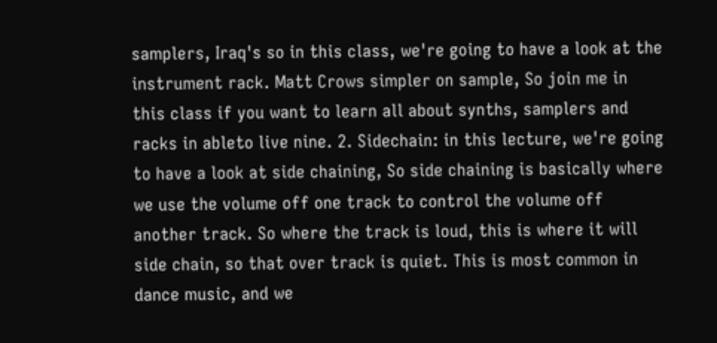samplers, Iraq's so in this class, we're going to have a look at the instrument rack. Matt Crows simpler on sample, So join me in this class if you want to learn all about synths, samplers and racks in ableto live nine. 2. Sidechain: in this lecture, we're going to have a look at side chaining, So side chaining is basically where we use the volume off one track to control the volume off another track. So where the track is loud, this is where it will side chain, so that over track is quiet. This is most common in dance music, and we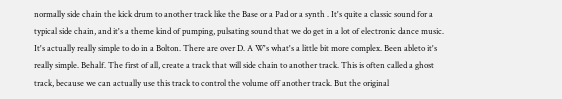normally side chain the kick drum to another track like the Base or a Pad or a synth . It's quite a classic sound for a typical side chain, and it's a theme kind of pumping, pulsating sound that we do get in a lot of electronic dance music. It's actually really simple to do in a Bolton. There are over D. A W's what's a little bit more complex. Been ableto it's really simple. Behalf. The first of all, create a track that will side chain to another track. This is often called a ghost track, because we can actually use this track to control the volume off another track. But the original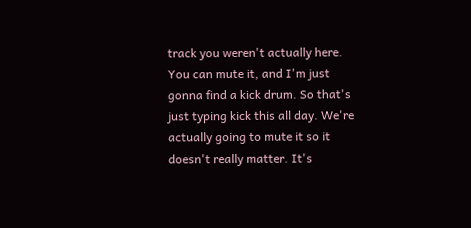track you weren't actually here. You can mute it, and I'm just gonna find a kick drum. So that's just typing kick this all day. We're actually going to mute it so it doesn't really matter. It's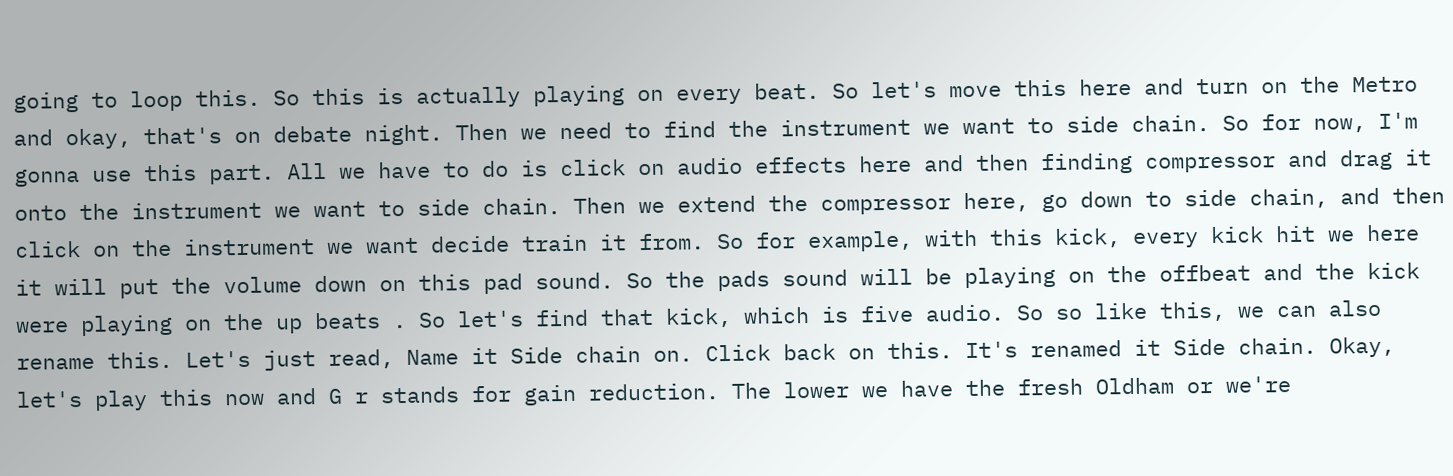going to loop this. So this is actually playing on every beat. So let's move this here and turn on the Metro and okay, that's on debate night. Then we need to find the instrument we want to side chain. So for now, I'm gonna use this part. All we have to do is click on audio effects here and then finding compressor and drag it onto the instrument we want to side chain. Then we extend the compressor here, go down to side chain, and then click on the instrument we want decide train it from. So for example, with this kick, every kick hit we here it will put the volume down on this pad sound. So the pads sound will be playing on the offbeat and the kick were playing on the up beats . So let's find that kick, which is five audio. So so like this, we can also rename this. Let's just read, Name it Side chain on. Click back on this. It's renamed it Side chain. Okay, let's play this now and G r stands for gain reduction. The lower we have the fresh Oldham or we're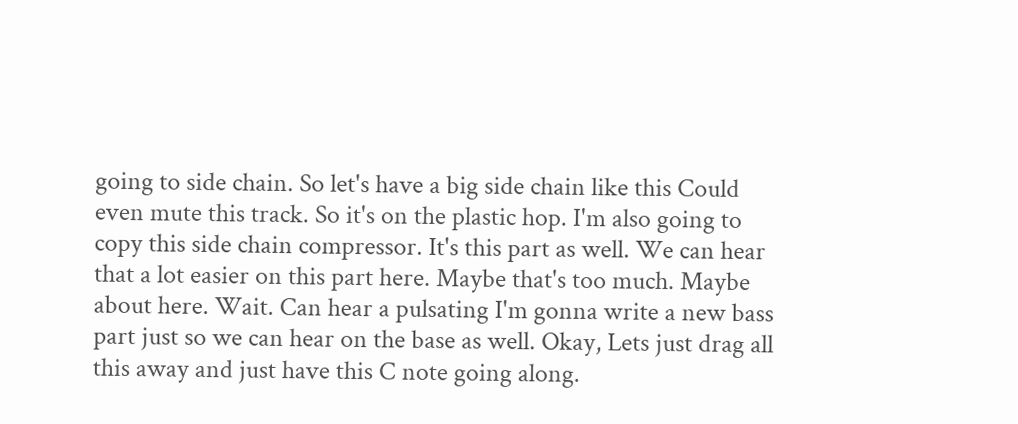going to side chain. So let's have a big side chain like this Could even mute this track. So it's on the plastic hop. I'm also going to copy this side chain compressor. It's this part as well. We can hear that a lot easier on this part here. Maybe that's too much. Maybe about here. Wait. Can hear a pulsating I'm gonna write a new bass part just so we can hear on the base as well. Okay, Lets just drag all this away and just have this C note going along.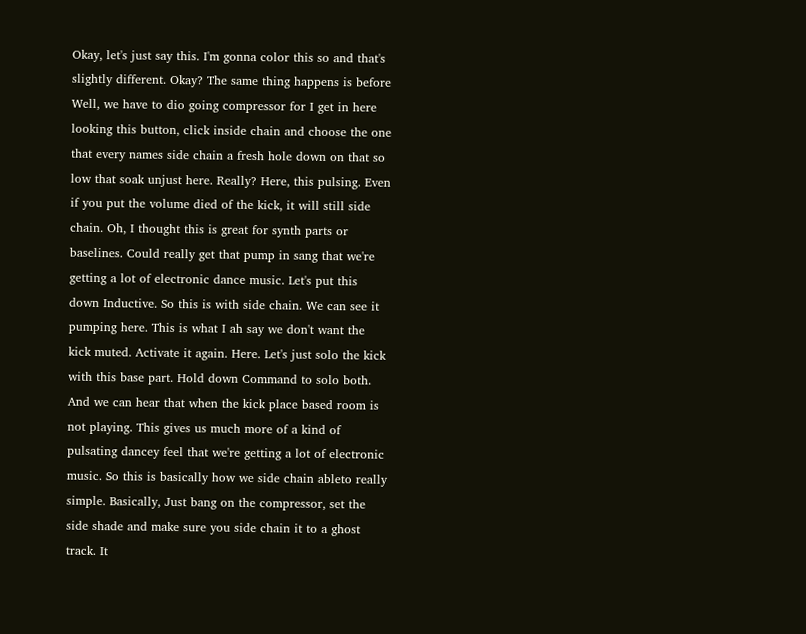Okay, let's just say this. I'm gonna color this so and that's slightly different. Okay? The same thing happens is before Well, we have to dio going compressor for I get in here looking this button, click inside chain and choose the one that every names side chain a fresh hole down on that so low that soak unjust here. Really? Here, this pulsing. Even if you put the volume died of the kick, it will still side chain. Oh, I thought this is great for synth parts or baselines. Could really get that pump in sang that we're getting a lot of electronic dance music. Let's put this down Inductive. So this is with side chain. We can see it pumping here. This is what I ah say we don't want the kick muted. Activate it again. Here. Let's just solo the kick with this base part. Hold down Command to solo both. And we can hear that when the kick place based room is not playing. This gives us much more of a kind of pulsating dancey feel that we're getting a lot of electronic music. So this is basically how we side chain ableto really simple. Basically, Just bang on the compressor, set the side shade and make sure you side chain it to a ghost track. It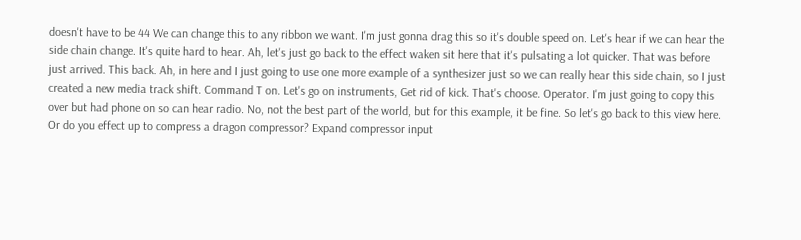doesn't have to be 44 We can change this to any ribbon we want. I'm just gonna drag this so it's double speed on. Let's hear if we can hear the side chain change. It's quite hard to hear. Ah, let's just go back to the effect waken sit here that it's pulsating a lot quicker. That was before just arrived. This back. Ah, in here and I just going to use one more example of a synthesizer just so we can really hear this side chain, so I just created a new media track shift. Command T on. Let's go on instruments, Get rid of kick. That's choose. Operator. I'm just going to copy this over but had phone on so can hear radio. No, not the best part of the world, but for this example, it be fine. So let's go back to this view here. Or do you effect up to compress a dragon compressor? Expand compressor input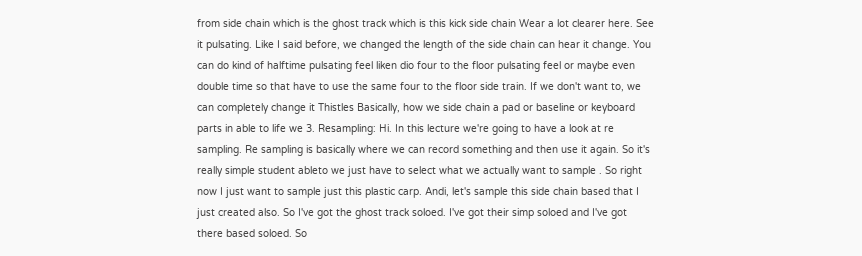from side chain which is the ghost track which is this kick side chain Wear a lot clearer here. See it pulsating. Like I said before, we changed the length of the side chain can hear it change. You can do kind of halftime pulsating feel liken dio four to the floor pulsating feel or maybe even double time so that have to use the same four to the floor side train. If we don't want to, we can completely change it Thistles Basically, how we side chain a pad or baseline or keyboard parts in able to life we 3. Resampling: Hi. In this lecture we're going to have a look at re sampling. Re sampling is basically where we can record something and then use it again. So it's really simple student ableto we just have to select what we actually want to sample . So right now I just want to sample just this plastic carp. Andi, let's sample this side chain based that I just created also. So I've got the ghost track soloed. I've got their simp soloed and I've got there based soloed. So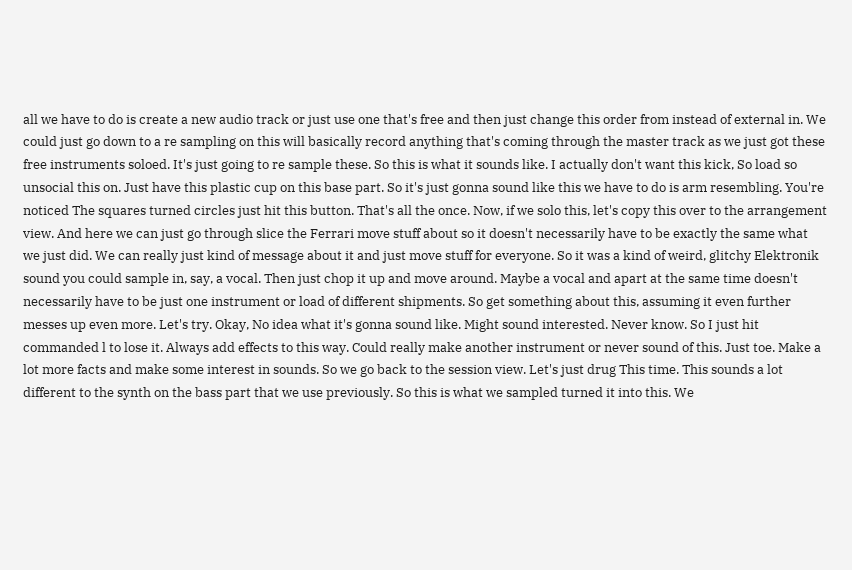all we have to do is create a new audio track or just use one that's free and then just change this order from instead of external in. We could just go down to a re sampling on this will basically record anything that's coming through the master track as we just got these free instruments soloed. It's just going to re sample these. So this is what it sounds like. I actually don't want this kick, So load so unsocial this on. Just have this plastic cup on this base part. So it's just gonna sound like this we have to do is arm resembling. You're noticed The squares turned circles just hit this button. That's all the once. Now, if we solo this, let's copy this over to the arrangement view. And here we can just go through slice the Ferrari move stuff about so it doesn't necessarily have to be exactly the same what we just did. We can really just kind of message about it and just move stuff for everyone. So it was a kind of weird, glitchy Elektronik sound you could sample in, say, a vocal. Then just chop it up and move around. Maybe a vocal and apart at the same time doesn't necessarily have to be just one instrument or load of different shipments. So get something about this, assuming it even further messes up even more. Let's try. Okay, No idea what it's gonna sound like. Might sound interested. Never know. So I just hit commanded l to lose it. Always add effects to this way. Could really make another instrument or never sound of this. Just toe. Make a lot more facts and make some interest in sounds. So we go back to the session view. Let's just drug This time. This sounds a lot different to the synth on the bass part that we use previously. So this is what we sampled turned it into this. We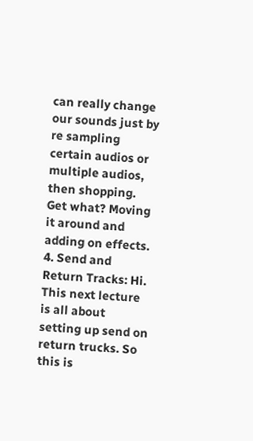can really change our sounds just by re sampling certain audios or multiple audios, then shopping. Get what? Moving it around and adding on effects. 4. Send and Return Tracks: Hi. This next lecture is all about setting up send on return trucks. So this is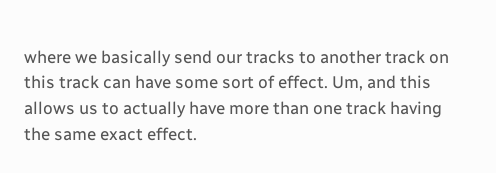where we basically send our tracks to another track on this track can have some sort of effect. Um, and this allows us to actually have more than one track having the same exact effect.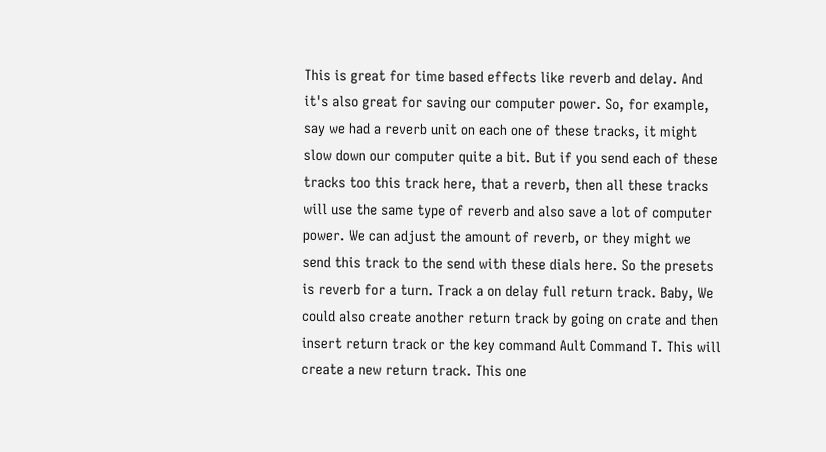This is great for time based effects like reverb and delay. And it's also great for saving our computer power. So, for example, say we had a reverb unit on each one of these tracks, it might slow down our computer quite a bit. But if you send each of these tracks too this track here, that a reverb, then all these tracks will use the same type of reverb and also save a lot of computer power. We can adjust the amount of reverb, or they might we send this track to the send with these dials here. So the presets is reverb for a turn. Track a on delay full return track. Baby, We could also create another return track by going on crate and then insert return track or the key command Ault Command T. This will create a new return track. This one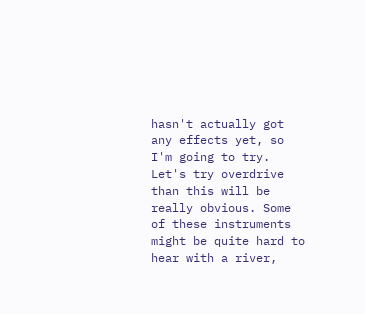hasn't actually got any effects yet, so I'm going to try. Let's try overdrive than this will be really obvious. Some of these instruments might be quite hard to hear with a river,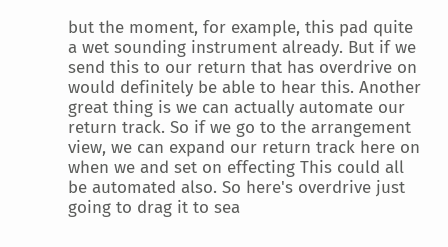but the moment, for example, this pad quite a wet sounding instrument already. But if we send this to our return that has overdrive on would definitely be able to hear this. Another great thing is we can actually automate our return track. So if we go to the arrangement view, we can expand our return track here on when we and set on effecting This could all be automated also. So here's overdrive just going to drag it to sea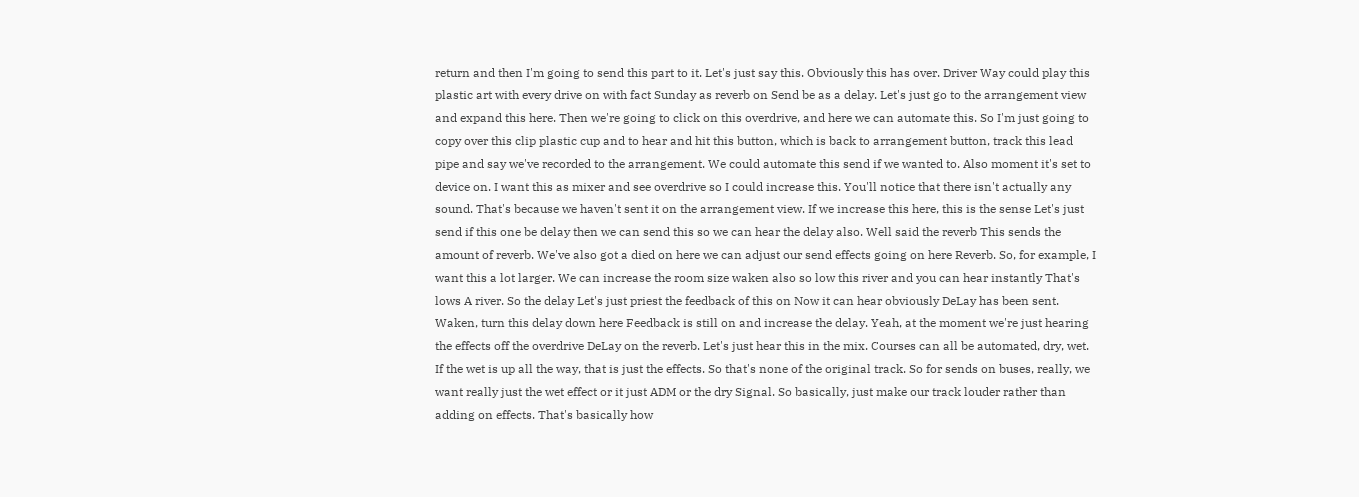return and then I'm going to send this part to it. Let's just say this. Obviously this has over. Driver Way could play this plastic art with every drive on with fact Sunday as reverb on Send be as a delay. Let's just go to the arrangement view and expand this here. Then we're going to click on this overdrive, and here we can automate this. So I'm just going to copy over this clip plastic cup and to hear and hit this button, which is back to arrangement button, track this lead pipe and say we've recorded to the arrangement. We could automate this send if we wanted to. Also moment it's set to device on. I want this as mixer and see overdrive so I could increase this. You'll notice that there isn't actually any sound. That's because we haven't sent it on the arrangement view. If we increase this here, this is the sense Let's just send if this one be delay then we can send this so we can hear the delay also. Well said the reverb This sends the amount of reverb. We've also got a died on here we can adjust our send effects going on here Reverb. So, for example, I want this a lot larger. We can increase the room size waken also so low this river and you can hear instantly That's lows A river. So the delay Let's just priest the feedback of this on Now it can hear obviously DeLay has been sent. Waken, turn this delay down here Feedback is still on and increase the delay. Yeah, at the moment we're just hearing the effects off the overdrive DeLay on the reverb. Let's just hear this in the mix. Courses can all be automated, dry, wet. If the wet is up all the way, that is just the effects. So that's none of the original track. So for sends on buses, really, we want really just the wet effect or it just ADM or the dry Signal. So basically, just make our track louder rather than adding on effects. That's basically how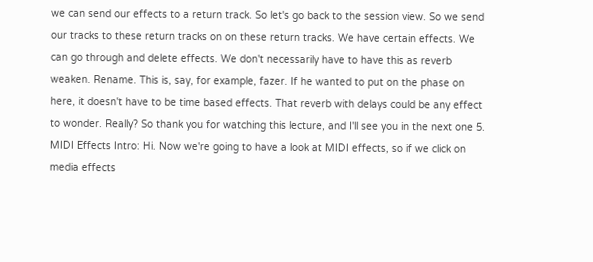we can send our effects to a return track. So let's go back to the session view. So we send our tracks to these return tracks on on these return tracks. We have certain effects. We can go through and delete effects. We don't necessarily have to have this as reverb weaken. Rename. This is, say, for example, fazer. If he wanted to put on the phase on here, it doesn't have to be time based effects. That reverb with delays could be any effect to wonder. Really? So thank you for watching this lecture, and I'll see you in the next one 5. MIDI Effects Intro: Hi. Now we're going to have a look at MIDI effects, so if we click on media effects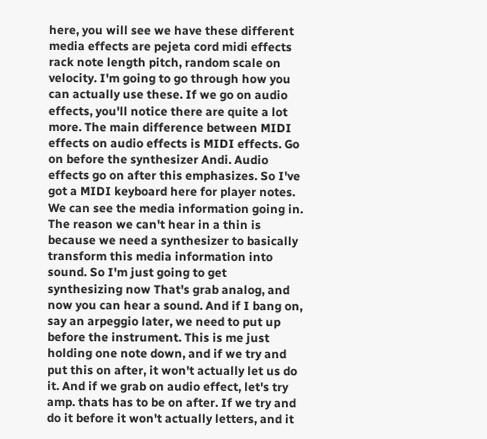here, you will see we have these different media effects are pejeta cord midi effects rack note length pitch, random scale on velocity. I'm going to go through how you can actually use these. If we go on audio effects, you'll notice there are quite a lot more. The main difference between MIDI effects on audio effects is MIDI effects. Go on before the synthesizer Andi. Audio effects go on after this emphasizes. So I've got a MIDI keyboard here for player notes. We can see the media information going in. The reason we can't hear in a thin is because we need a synthesizer to basically transform this media information into sound. So I'm just going to get synthesizing now That's grab analog, and now you can hear a sound. And if I bang on, say an arpeggio later, we need to put up before the instrument. This is me just holding one note down, and if we try and put this on after, it won't actually let us do it. And if we grab on audio effect, let's try amp. thats has to be on after. If we try and do it before it won't actually letters, and it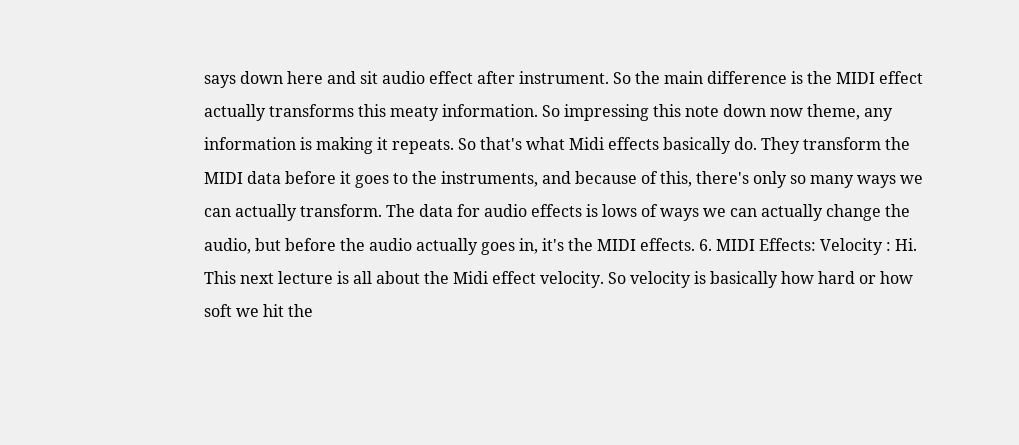says down here and sit audio effect after instrument. So the main difference is the MIDI effect actually transforms this meaty information. So impressing this note down now theme, any information is making it repeats. So that's what Midi effects basically do. They transform the MIDI data before it goes to the instruments, and because of this, there's only so many ways we can actually transform. The data for audio effects is lows of ways we can actually change the audio, but before the audio actually goes in, it's the MIDI effects. 6. MIDI Effects: Velocity : Hi. This next lecture is all about the Midi effect velocity. So velocity is basically how hard or how soft we hit the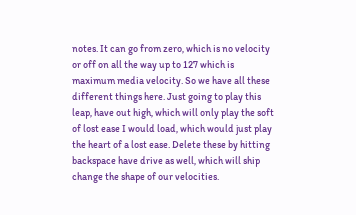notes. It can go from zero, which is no velocity or off on all the way up to 127 which is maximum media velocity. So we have all these different things here. Just going to play this leap, have out high, which will only play the soft of lost ease I would load, which would just play the heart of a lost ease. Delete these by hitting backspace have drive as well, which will ship change the shape of our velocities.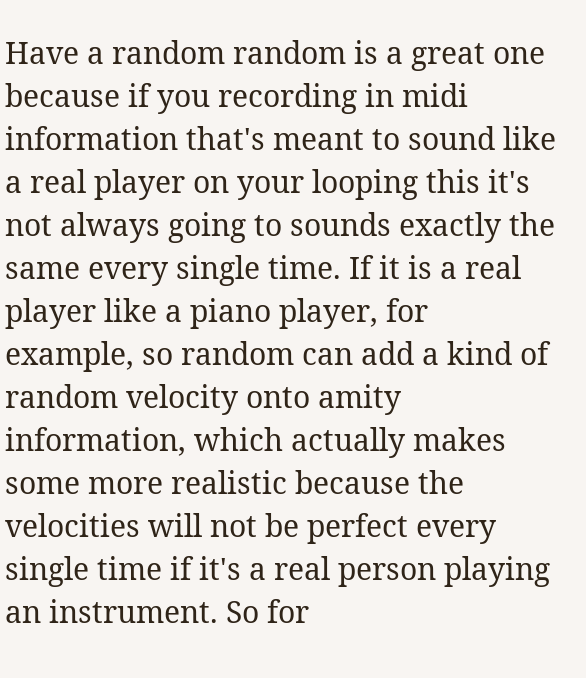Have a random random is a great one because if you recording in midi information that's meant to sound like a real player on your looping this it's not always going to sounds exactly the same every single time. If it is a real player like a piano player, for example, so random can add a kind of random velocity onto amity information, which actually makes some more realistic because the velocities will not be perfect every single time if it's a real person playing an instrument. So for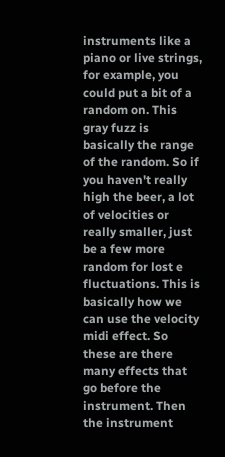instruments like a piano or live strings, for example, you could put a bit of a random on. This gray fuzz is basically the range of the random. So if you haven't really high the beer, a lot of velocities or really smaller, just be a few more random for lost e fluctuations. This is basically how we can use the velocity midi effect. So these are there many effects that go before the instrument. Then the instrument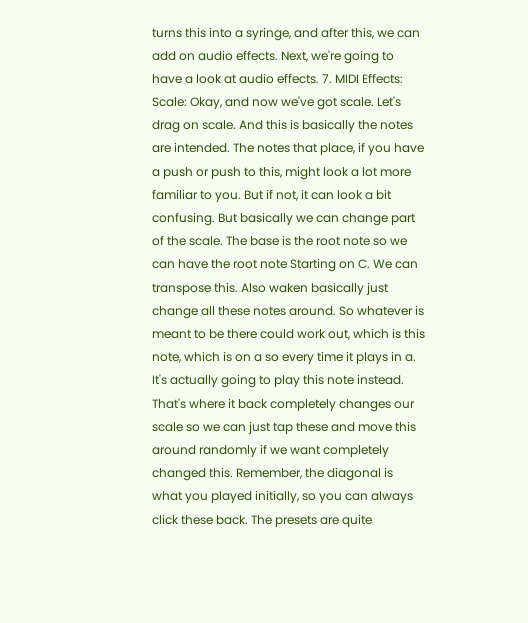turns this into a syringe, and after this, we can add on audio effects. Next, we're going to have a look at audio effects. 7. MIDI Effects: Scale: Okay, and now we've got scale. Let's drag on scale. And this is basically the notes are intended. The notes that place, if you have a push or push to this, might look a lot more familiar to you. But if not, it can look a bit confusing. But basically we can change part of the scale. The base is the root note so we can have the root note Starting on C. We can transpose this. Also waken basically just change all these notes around. So whatever is meant to be there could work out, which is this note, which is on a so every time it plays in a. It's actually going to play this note instead. That's where it back completely changes our scale so we can just tap these and move this around randomly if we want completely changed this. Remember, the diagonal is what you played initially, so you can always click these back. The presets are quite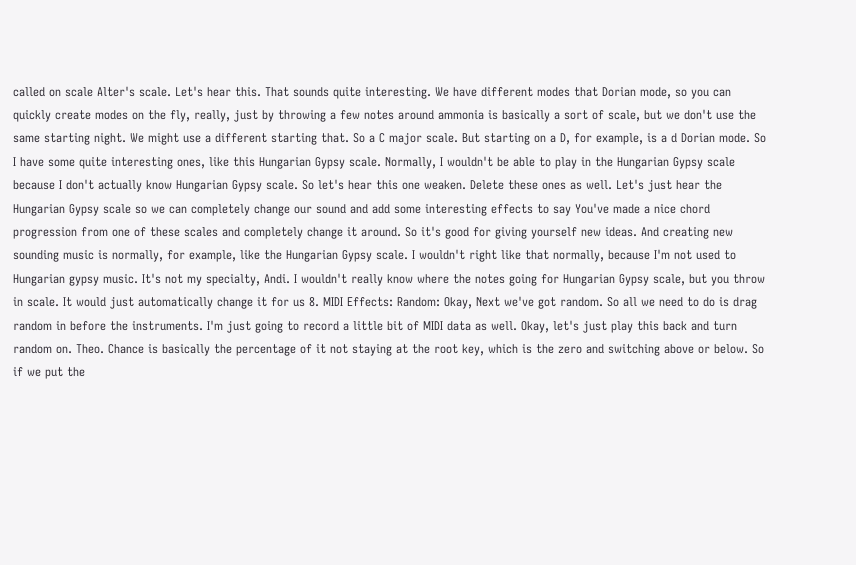called on scale Alter's scale. Let's hear this. That sounds quite interesting. We have different modes that Dorian mode, so you can quickly create modes on the fly, really, just by throwing a few notes around ammonia is basically a sort of scale, but we don't use the same starting night. We might use a different starting that. So a C major scale. But starting on a D, for example, is a d Dorian mode. So I have some quite interesting ones, like this Hungarian Gypsy scale. Normally, I wouldn't be able to play in the Hungarian Gypsy scale because I don't actually know Hungarian Gypsy scale. So let's hear this one weaken. Delete these ones as well. Let's just hear the Hungarian Gypsy scale so we can completely change our sound and add some interesting effects to say You've made a nice chord progression from one of these scales and completely change it around. So it's good for giving yourself new ideas. And creating new sounding music is normally, for example, like the Hungarian Gypsy scale. I wouldn't right like that normally, because I'm not used to Hungarian gypsy music. It's not my specialty, Andi. I wouldn't really know where the notes going for Hungarian Gypsy scale, but you throw in scale. It would just automatically change it for us 8. MIDI Effects: Random: Okay, Next we've got random. So all we need to do is drag random in before the instruments. I'm just going to record a little bit of MIDI data as well. Okay, let's just play this back and turn random on. Theo. Chance is basically the percentage of it not staying at the root key, which is the zero and switching above or below. So if we put the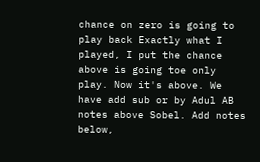chance on zero is going to play back Exactly what I played, I put the chance above is going toe only play. Now it's above. We have add sub or by Adul AB notes above Sobel. Add notes below,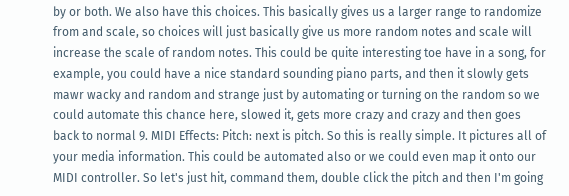by or both. We also have this choices. This basically gives us a larger range to randomize from and scale, so choices will just basically give us more random notes and scale will increase the scale of random notes. This could be quite interesting toe have in a song, for example, you could have a nice standard sounding piano parts, and then it slowly gets mawr wacky and random and strange just by automating or turning on the random so we could automate this chance here, slowed it, gets more crazy and crazy and then goes back to normal 9. MIDI Effects: Pitch: next is pitch. So this is really simple. It pictures all of your media information. This could be automated also or we could even map it onto our MIDI controller. So let's just hit, command them, double click the pitch and then I'm going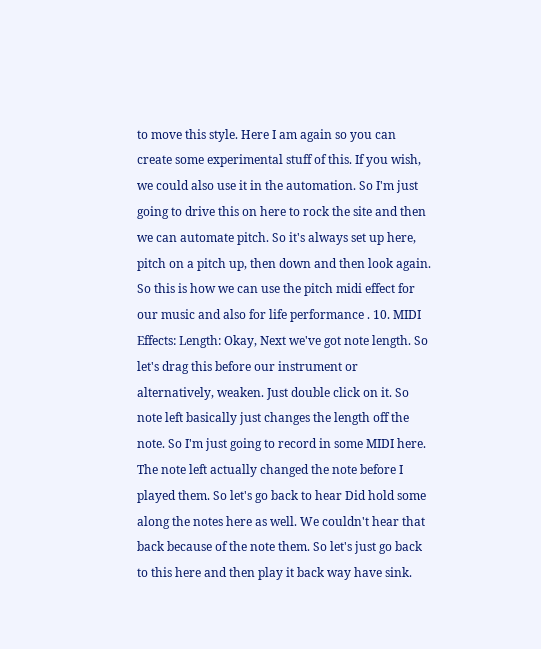to move this style. Here I am again so you can create some experimental stuff of this. If you wish, we could also use it in the automation. So I'm just going to drive this on here to rock the site and then we can automate pitch. So it's always set up here, pitch on a pitch up, then down and then look again. So this is how we can use the pitch midi effect for our music and also for life performance . 10. MIDI Effects: Length: Okay, Next we've got note length. So let's drag this before our instrument or alternatively, weaken. Just double click on it. So note left basically just changes the length off the note. So I'm just going to record in some MIDI here. The note left actually changed the note before I played them. So let's go back to hear Did hold some along the notes here as well. We couldn't hear that back because of the note them. So let's just go back to this here and then play it back way have sink.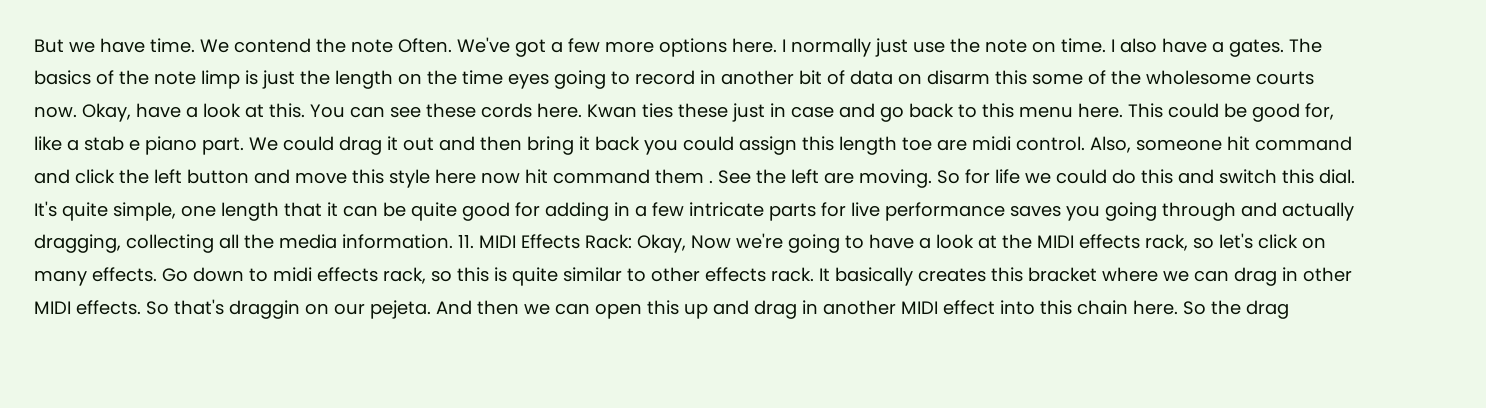But we have time. We contend the note Often. We've got a few more options here. I normally just use the note on time. I also have a gates. The basics of the note limp is just the length on the time eyes going to record in another bit of data on disarm this some of the wholesome courts now. Okay, have a look at this. You can see these cords here. Kwan ties these just in case and go back to this menu here. This could be good for, like a stab e piano part. We could drag it out and then bring it back you could assign this length toe are midi control. Also, someone hit command and click the left button and move this style here now hit command them . See the left are moving. So for life we could do this and switch this dial. It's quite simple, one length that it can be quite good for adding in a few intricate parts for live performance saves you going through and actually dragging, collecting all the media information. 11. MIDI Effects Rack: Okay, Now we're going to have a look at the MIDI effects rack, so let's click on many effects. Go down to midi effects rack, so this is quite similar to other effects rack. It basically creates this bracket where we can drag in other MIDI effects. So that's draggin on our pejeta. And then we can open this up and drag in another MIDI effect into this chain here. So the drag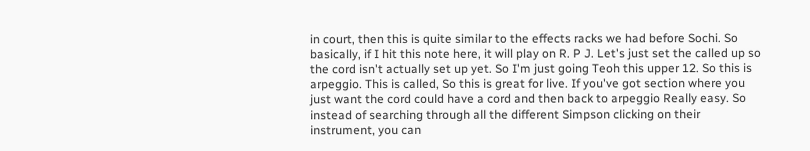in court, then this is quite similar to the effects racks we had before Sochi. So basically, if I hit this note here, it will play on R. P J. Let's just set the called up so the cord isn't actually set up yet. So I'm just going Teoh this upper 12. So this is arpeggio. This is called, So this is great for live. If you've got section where you just want the cord could have a cord and then back to arpeggio Really easy. So instead of searching through all the different Simpson clicking on their instrument, you can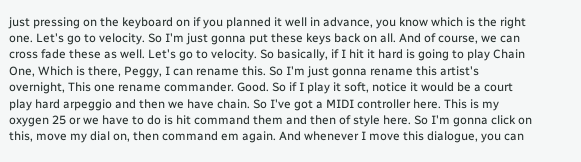just pressing on the keyboard on if you planned it well in advance, you know which is the right one. Let's go to velocity. So I'm just gonna put these keys back on all. And of course, we can cross fade these as well. Let's go to velocity. So basically, if I hit it hard is going to play Chain One, Which is there, Peggy, I can rename this. So I'm just gonna rename this artist's overnight, This one rename commander. Good. So if I play it soft, notice it would be a court play hard arpeggio and then we have chain. So I've got a MIDI controller here. This is my oxygen 25 or we have to do is hit command them and then of style here. So I'm gonna click on this, move my dial on, then command em again. And whenever I move this dialogue, you can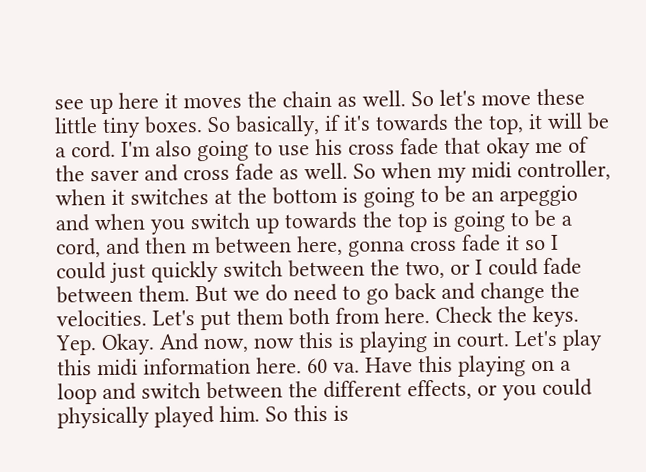see up here it moves the chain as well. So let's move these little tiny boxes. So basically, if it's towards the top, it will be a cord. I'm also going to use his cross fade that okay me of the saver and cross fade as well. So when my midi controller, when it switches at the bottom is going to be an arpeggio and when you switch up towards the top is going to be a cord, and then m between here, gonna cross fade it so I could just quickly switch between the two, or I could fade between them. But we do need to go back and change the velocities. Let's put them both from here. Check the keys. Yep. Okay. And now, now this is playing in court. Let's play this midi information here. 60 va. Have this playing on a loop and switch between the different effects, or you could physically played him. So this is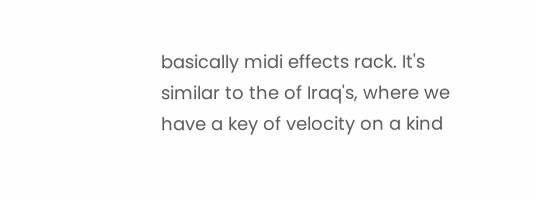basically midi effects rack. It's similar to the of Iraq's, where we have a key of velocity on a kind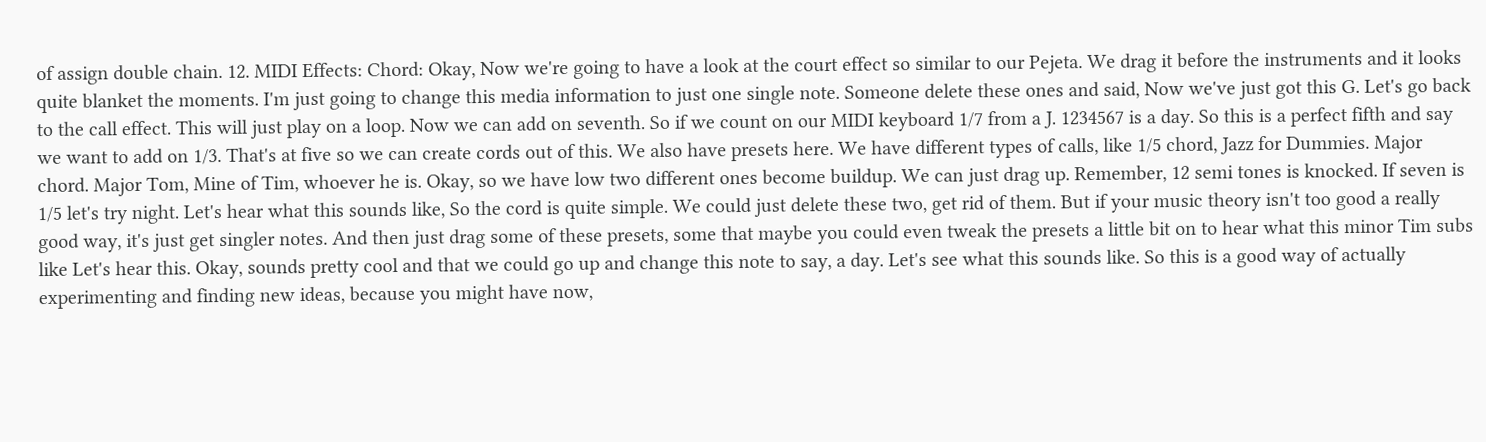of assign double chain. 12. MIDI Effects: Chord: Okay, Now we're going to have a look at the court effect so similar to our Pejeta. We drag it before the instruments and it looks quite blanket the moments. I'm just going to change this media information to just one single note. Someone delete these ones and said, Now we've just got this G. Let's go back to the call effect. This will just play on a loop. Now we can add on seventh. So if we count on our MIDI keyboard 1/7 from a J. 1234567 is a day. So this is a perfect fifth and say we want to add on 1/3. That's at five so we can create cords out of this. We also have presets here. We have different types of calls, like 1/5 chord, Jazz for Dummies. Major chord. Major Tom, Mine of Tim, whoever he is. Okay, so we have low two different ones become buildup. We can just drag up. Remember, 12 semi tones is knocked. If seven is 1/5 let's try night. Let's hear what this sounds like, So the cord is quite simple. We could just delete these two, get rid of them. But if your music theory isn't too good a really good way, it's just get singler notes. And then just drag some of these presets, some that maybe you could even tweak the presets a little bit on to hear what this minor Tim subs like Let's hear this. Okay, sounds pretty cool and that we could go up and change this note to say, a day. Let's see what this sounds like. So this is a good way of actually experimenting and finding new ideas, because you might have now,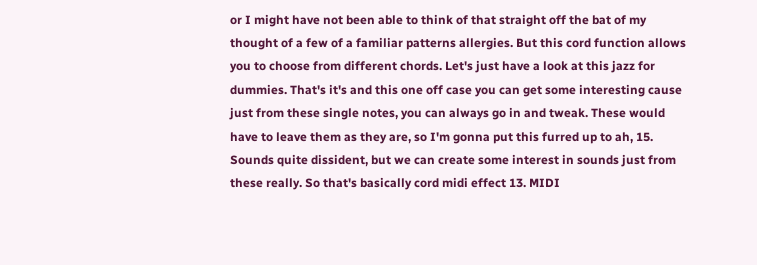or I might have not been able to think of that straight off the bat of my thought of a few of a familiar patterns allergies. But this cord function allows you to choose from different chords. Let's just have a look at this jazz for dummies. That's it's and this one off case you can get some interesting cause just from these single notes, you can always go in and tweak. These would have to leave them as they are, so I'm gonna put this furred up to ah, 15. Sounds quite dissident, but we can create some interest in sounds just from these really. So that's basically cord midi effect 13. MIDI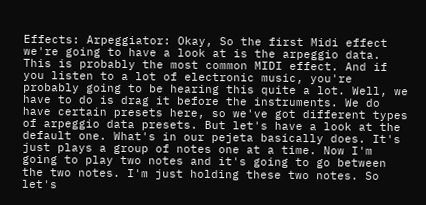Effects: Arpeggiator: Okay, So the first Midi effect we're going to have a look at is the arpeggio data. This is probably the most common MIDI effect. And if you listen to a lot of electronic music, you're probably going to be hearing this quite a lot. Well, we have to do is drag it before the instruments. We do have certain presets here, so we've got different types of arpeggio data presets. But let's have a look at the default one. What's in our pejeta basically does. It's just plays a group of notes one at a time. Now I'm going to play two notes and it's going to go between the two notes. I'm just holding these two notes. So let's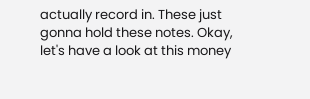actually record in. These just gonna hold these notes. Okay, let's have a look at this money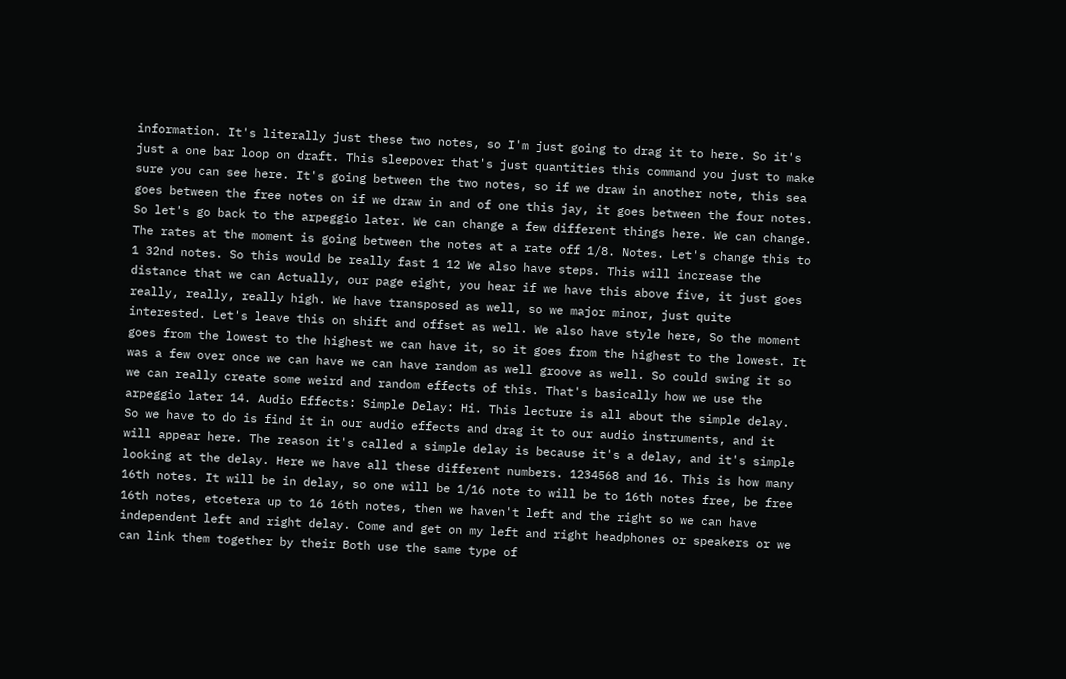information. It's literally just these two notes, so I'm just going to drag it to here. So it's just a one bar loop on draft. This sleepover that's just quantities this command you just to make sure you can see here. It's going between the two notes, so if we draw in another note, this sea goes between the free notes on if we draw in and of one this jay, it goes between the four notes. So let's go back to the arpeggio later. We can change a few different things here. We can change. The rates at the moment is going between the notes at a rate off 1/8. Notes. Let's change this to 1 32nd notes. So this would be really fast 1 12 We also have steps. This will increase the distance that we can Actually, our page eight, you hear if we have this above five, it just goes really, really, really high. We have transposed as well, so we major minor, just quite interested. Let's leave this on shift and offset as well. We also have style here, So the moment goes from the lowest to the highest we can have it, so it goes from the highest to the lowest. It was a few over once we can have we can have random as well groove as well. So could swing it so we can really create some weird and random effects of this. That's basically how we use the arpeggio later 14. Audio Effects: Simple Delay: Hi. This lecture is all about the simple delay. So we have to do is find it in our audio effects and drag it to our audio instruments, and it will appear here. The reason it's called a simple delay is because it's a delay, and it's simple looking at the delay. Here we have all these different numbers. 1234568 and 16. This is how many 16th notes. It will be in delay, so one will be 1/16 note to will be to 16th notes free, be free 16th notes, etcetera up to 16 16th notes, then we haven't left and the right so we can have independent left and right delay. Come and get on my left and right headphones or speakers or we can link them together by their Both use the same type of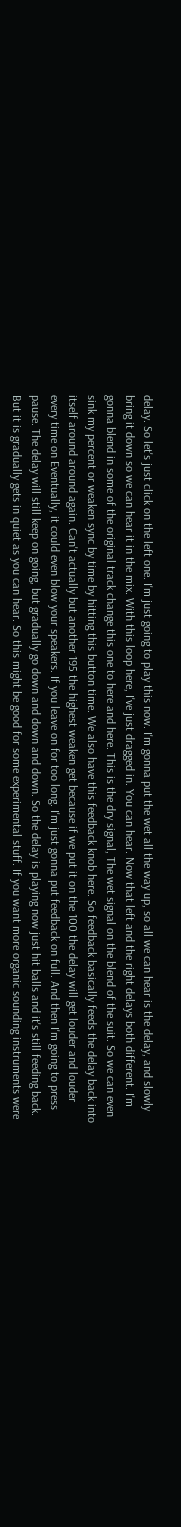delay. So let's just click on the left one. I'm just going to play this now. I'm gonna put the wet all the way up, so all we can hear is the delay, and slowly bring it down so we can hear it in the mix. With this loop here, I've just dragged in. You can hear. Now that left and the right delays both different. I'm gonna blend in some of the original track change this one to here and here. This is the dry signal, The wet signal on the blend of the suit. So we can even sink my percent or weaken sync by time by hitting this button time. We also have this feedback knob here. So feedback basically feeds the delay back into itself around around again. Can't actually but another 195 the highest weaken get because if we put it on the 100 the delay will get louder and louder every time on Eventually, it could even blow your speakers. If you leave on for too long. I'm just gonna put feedback on full. And then I'm going to press pause. The delay will still keep on going, but gradually go down and down and down. So the delay is playing now just hit balls and it's still feeding back. But it is gradually gets in quiet as you can hear. So this might be good for some experimental stuff. If you want more organic sounding instruments were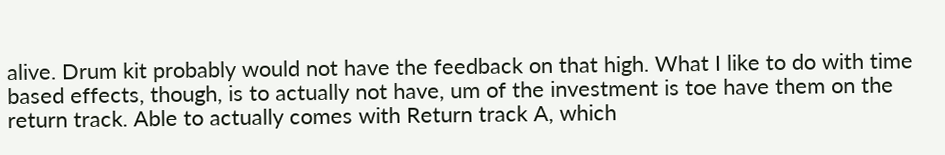alive. Drum kit probably would not have the feedback on that high. What I like to do with time based effects, though, is to actually not have, um of the investment is toe have them on the return track. Able to actually comes with Return track A, which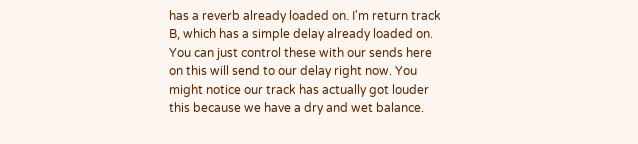has a reverb already loaded on. I'm return track B, which has a simple delay already loaded on. You can just control these with our sends here on this will send to our delay right now. You might notice our track has actually got louder this because we have a dry and wet balance.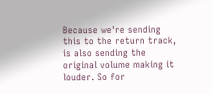Because we're sending this to the return track, is also sending the original volume making it louder. So for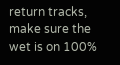return tracks, make sure the wet is on 100%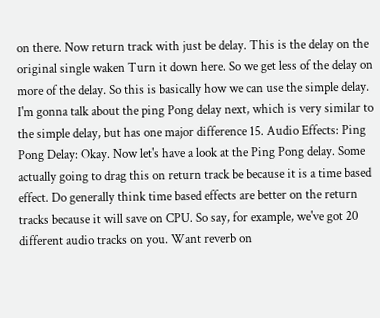on there. Now return track with just be delay. This is the delay on the original single waken Turn it down here. So we get less of the delay on more of the delay. So this is basically how we can use the simple delay. I'm gonna talk about the ping Pong delay next, which is very similar to the simple delay, but has one major difference 15. Audio Effects: Ping Pong Delay: Okay. Now let's have a look at the Ping Pong delay. Some actually going to drag this on return track be because it is a time based effect. Do generally think time based effects are better on the return tracks because it will save on CPU. So say, for example, we've got 20 different audio tracks on you. Want reverb on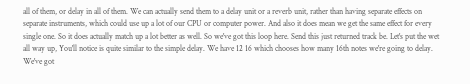all of them, or delay in all of them. We can actually send them to a delay unit or a reverb unit, rather than having separate effects on separate instruments, which could use up a lot of our CPU or computer power. And also it does mean we get the same effect for every single one. So it does actually match up a lot better as well. So we've got this loop here. Send this just returned track be. Let's put the wet all way up, You'll notice is quite similar to the simple delay. We have 12 16 which chooses how many 16th notes we're going to delay. We've got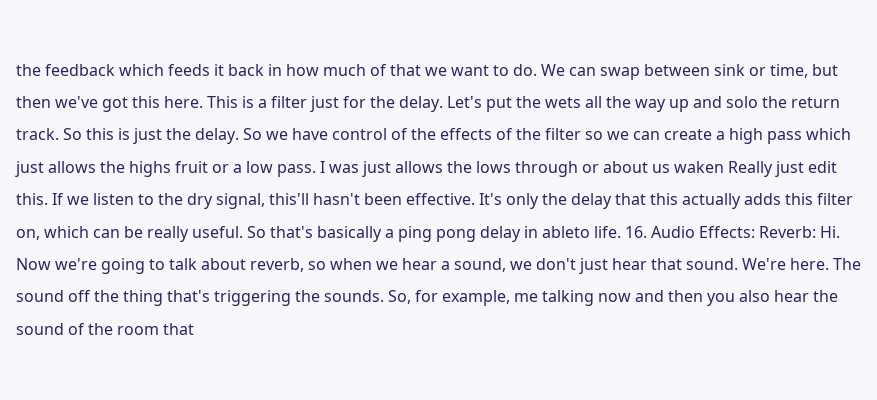the feedback which feeds it back in how much of that we want to do. We can swap between sink or time, but then we've got this here. This is a filter just for the delay. Let's put the wets all the way up and solo the return track. So this is just the delay. So we have control of the effects of the filter so we can create a high pass which just allows the highs fruit or a low pass. I was just allows the lows through or about us waken Really just edit this. If we listen to the dry signal, this'll hasn't been effective. It's only the delay that this actually adds this filter on, which can be really useful. So that's basically a ping pong delay in ableto life. 16. Audio Effects: Reverb: Hi. Now we're going to talk about reverb, so when we hear a sound, we don't just hear that sound. We're here. The sound off the thing that's triggering the sounds. So, for example, me talking now and then you also hear the sound of the room that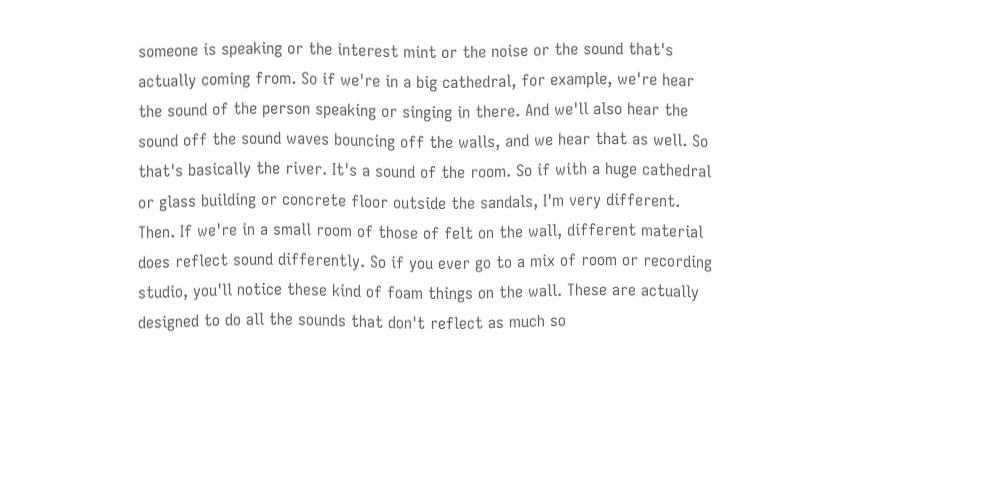someone is speaking or the interest mint or the noise or the sound that's actually coming from. So if we're in a big cathedral, for example, we're hear the sound of the person speaking or singing in there. And we'll also hear the sound off the sound waves bouncing off the walls, and we hear that as well. So that's basically the river. It's a sound of the room. So if with a huge cathedral or glass building or concrete floor outside the sandals, I'm very different. Then. If we're in a small room of those of felt on the wall, different material does reflect sound differently. So if you ever go to a mix of room or recording studio, you'll notice these kind of foam things on the wall. These are actually designed to do all the sounds that don't reflect as much so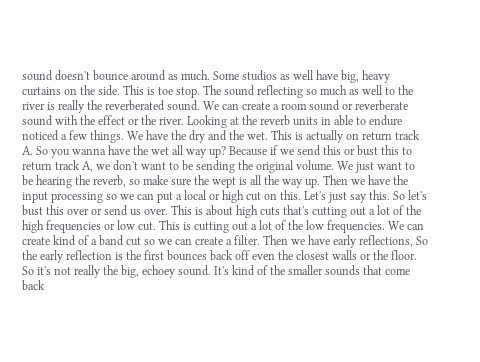sound doesn't bounce around as much. Some studios as well have big, heavy curtains on the side. This is toe stop. The sound reflecting so much as well to the river is really the reverberated sound. We can create a room sound or reverberate sound with the effect or the river. Looking at the reverb units in able to endure noticed a few things. We have the dry and the wet. This is actually on return track A. So you wanna have the wet all way up? Because if we send this or bust this to return track A, we don't want to be sending the original volume. We just want to be hearing the reverb, so make sure the wept is all the way up. Then we have the input processing so we can put a local or high cut on this. Let's just say this. So let's bust this over or send us over. This is about high cuts that's cutting out a lot of the high frequencies or low cut. This is cutting out a lot of the low frequencies. We can create kind of a band cut so we can create a filter. Then we have early reflections, So the early reflection is the first bounces back off even the closest walls or the floor. So it's not really the big, echoey sound. It's kind of the smaller sounds that come back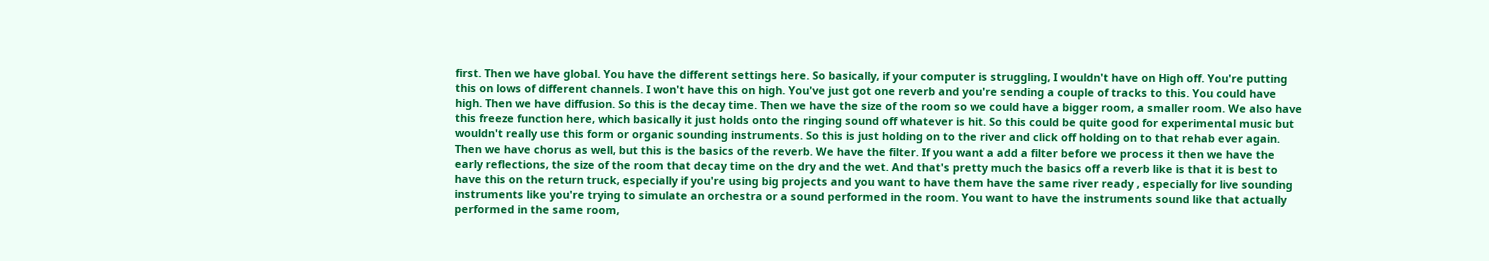first. Then we have global. You have the different settings here. So basically, if your computer is struggling, I wouldn't have on High off. You're putting this on lows of different channels. I won't have this on high. You've just got one reverb and you're sending a couple of tracks to this. You could have high. Then we have diffusion. So this is the decay time. Then we have the size of the room so we could have a bigger room, a smaller room. We also have this freeze function here, which basically it just holds onto the ringing sound off whatever is hit. So this could be quite good for experimental music but wouldn't really use this form or organic sounding instruments. So this is just holding on to the river and click off holding on to that rehab ever again. Then we have chorus as well, but this is the basics of the reverb. We have the filter. If you want a add a filter before we process it then we have the early reflections, the size of the room that decay time on the dry and the wet. And that's pretty much the basics off a reverb like is that it is best to have this on the return truck, especially if you're using big projects and you want to have them have the same river ready , especially for live sounding instruments like you're trying to simulate an orchestra or a sound performed in the room. You want to have the instruments sound like that actually performed in the same room,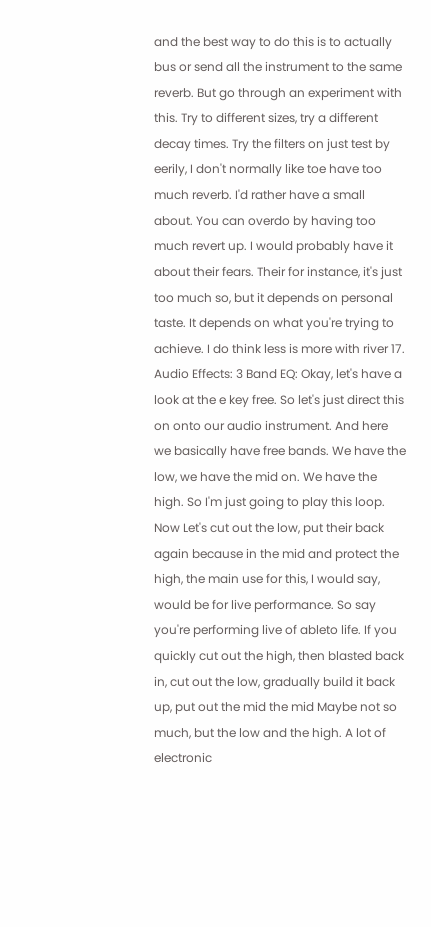and the best way to do this is to actually bus or send all the instrument to the same reverb. But go through an experiment with this. Try to different sizes, try a different decay times. Try the filters on just test by eerily, I don't normally like toe have too much reverb. I'd rather have a small about. You can overdo by having too much revert up. I would probably have it about their fears. Their for instance, it's just too much so, but it depends on personal taste. It depends on what you're trying to achieve. I do think less is more with river 17. Audio Effects: 3 Band EQ: Okay, let's have a look at the e key free. So let's just direct this on onto our audio instrument. And here we basically have free bands. We have the low, we have the mid on. We have the high. So I'm just going to play this loop. Now Let's cut out the low, put their back again because in the mid and protect the high, the main use for this, I would say, would be for live performance. So say you're performing live of ableto life. If you quickly cut out the high, then blasted back in, cut out the low, gradually build it back up, put out the mid the mid Maybe not so much, but the low and the high. A lot of electronic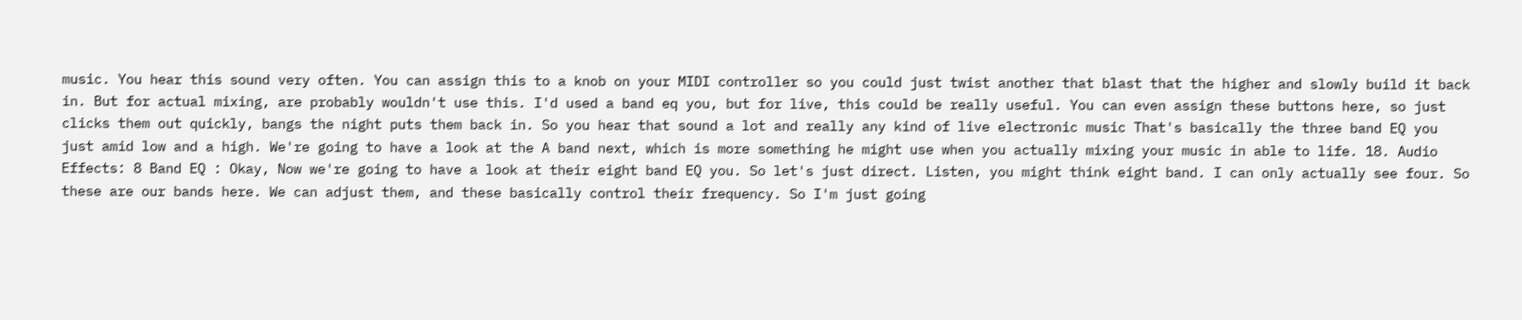music. You hear this sound very often. You can assign this to a knob on your MIDI controller so you could just twist another that blast that the higher and slowly build it back in. But for actual mixing, are probably wouldn't use this. I'd used a band eq you, but for live, this could be really useful. You can even assign these buttons here, so just clicks them out quickly, bangs the night puts them back in. So you hear that sound a lot and really any kind of live electronic music That's basically the three band EQ you just amid low and a high. We're going to have a look at the A band next, which is more something he might use when you actually mixing your music in able to life. 18. Audio Effects: 8 Band EQ : Okay, Now we're going to have a look at their eight band EQ you. So let's just direct. Listen, you might think eight band. I can only actually see four. So these are our bands here. We can adjust them, and these basically control their frequency. So I'm just going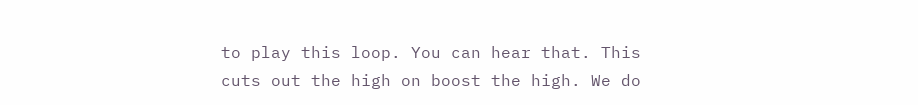to play this loop. You can hear that. This cuts out the high on boost the high. We do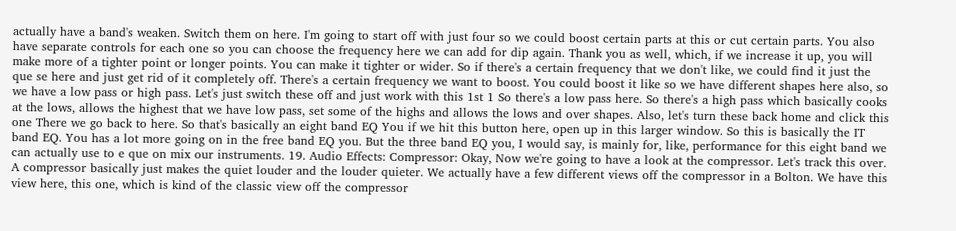actually have a band's weaken. Switch them on here. I'm going to start off with just four so we could boost certain parts at this or cut certain parts. You also have separate controls for each one so you can choose the frequency here we can add for dip again. Thank you as well, which, if we increase it up, you will make more of a tighter point or longer points. You can make it tighter or wider. So if there's a certain frequency that we don't like, we could find it just the que se here and just get rid of it completely off. There's a certain frequency we want to boost. You could boost it like so we have different shapes here also, so we have a low pass or high pass. Let's just switch these off and just work with this 1st 1 So there's a low pass here. So there's a high pass which basically cooks at the lows, allows the highest that we have low pass, set some of the highs and allows the lows and over shapes. Also, let's turn these back home and click this one There we go back to here. So that's basically an eight band EQ You if we hit this button here, open up in this larger window. So this is basically the IT band EQ. You has a lot more going on in the free band EQ you. But the three band EQ you, I would say, is mainly for, like, performance for this eight band we can actually use to e que on mix our instruments. 19. Audio Effects: Compressor: Okay, Now we're going to have a look at the compressor. Let's track this over. A compressor basically just makes the quiet louder and the louder quieter. We actually have a few different views off the compressor in a Bolton. We have this view here, this one, which is kind of the classic view off the compressor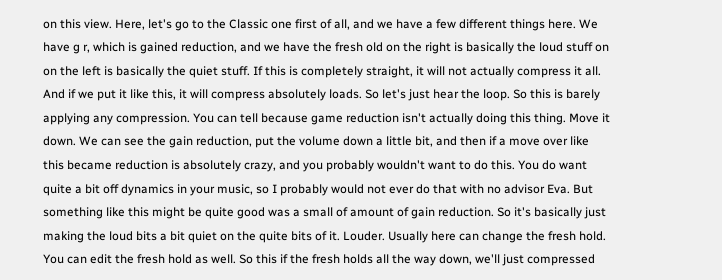on this view. Here, let's go to the Classic one first of all, and we have a few different things here. We have g r, which is gained reduction, and we have the fresh old on the right is basically the loud stuff on on the left is basically the quiet stuff. If this is completely straight, it will not actually compress it all. And if we put it like this, it will compress absolutely loads. So let's just hear the loop. So this is barely applying any compression. You can tell because game reduction isn't actually doing this thing. Move it down. We can see the gain reduction, put the volume down a little bit, and then if a move over like this became reduction is absolutely crazy, and you probably wouldn't want to do this. You do want quite a bit off dynamics in your music, so I probably would not ever do that with no advisor Eva. But something like this might be quite good was a small of amount of gain reduction. So it's basically just making the loud bits a bit quiet on the quite bits of it. Louder. Usually here can change the fresh hold. You can edit the fresh hold as well. So this if the fresh holds all the way down, we'll just compressed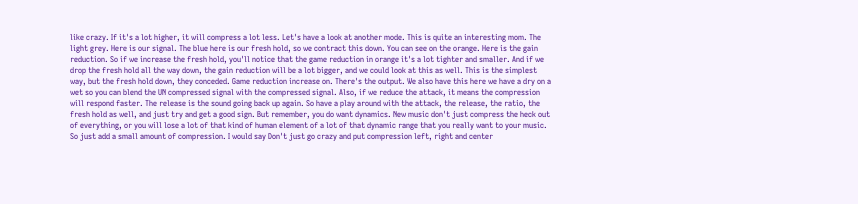like crazy. If it's a lot higher, it will compress a lot less. Let's have a look at another mode. This is quite an interesting mom. The light grey. Here is our signal. The blue here is our fresh hold, so we contract this down. You can see on the orange. Here is the gain reduction. So if we increase the fresh hold, you'll notice that the game reduction in orange it's a lot tighter and smaller. And if we drop the fresh hold all the way down, the gain reduction will be a lot bigger, and we could look at this as well. This is the simplest way, but the fresh hold down, they conceded. Game reduction increase on. There's the output. We also have this here we have a dry on a wet so you can blend the UN compressed signal with the compressed signal. Also, if we reduce the attack, it means the compression will respond faster. The release is the sound going back up again. So have a play around with the attack, the release, the ratio, the fresh hold as well, and just try and get a good sign. But remember, you do want dynamics. New music don't just compress the heck out of everything, or you will lose a lot of that kind of human element of a lot of that dynamic range that you really want to your music. So just add a small amount of compression. I would say Don't just go crazy and put compression left, right and center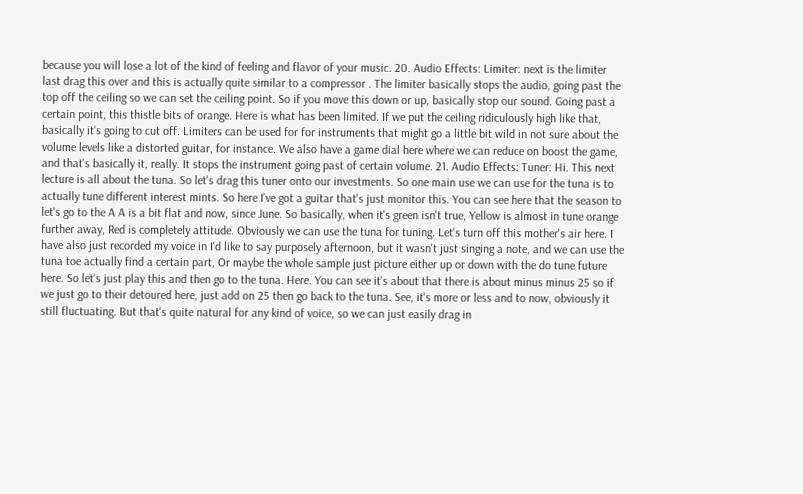because you will lose a lot of the kind of feeling and flavor of your music. 20. Audio Effects: Limiter: next is the limiter last drag this over and this is actually quite similar to a compressor . The limiter basically stops the audio, going past the top off the ceiling so we can set the ceiling point. So if you move this down or up, basically stop our sound. Going past a certain point, this thistle bits of orange. Here is what has been limited. If we put the ceiling ridiculously high like that, basically it's going to cut off. Limiters can be used for for instruments that might go a little bit wild in not sure about the volume levels like a distorted guitar, for instance. We also have a game dial here where we can reduce on boost the game, and that's basically it, really. It stops the instrument going past of certain volume. 21. Audio Effects: Tuner: Hi. This next lecture is all about the tuna. So let's drag this tuner onto our investments. So one main use we can use for the tuna is to actually tune different interest mints. So here I've got a guitar that's just monitor this. You can see here that the season to let's go to the A A is a bit flat and now, since June. So basically, when it's green isn't true, Yellow is almost in tune orange further away, Red is completely attitude. Obviously we can use the tuna for tuning. Let's turn off this mother's air here. I have also just recorded my voice in I'd like to say purposely afternoon, but it wasn't just singing a note, and we can use the tuna toe actually find a certain part, Or maybe the whole sample just picture either up or down with the do tune future here. So let's just play this and then go to the tuna. Here. You can see it's about that there is about minus minus 25 so if we just go to their detoured here, just add on 25 then go back to the tuna. See, it's more or less and to now, obviously it still fluctuating. But that's quite natural for any kind of voice, so we can just easily drag in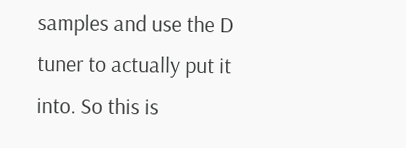samples and use the D tuner to actually put it into. So this is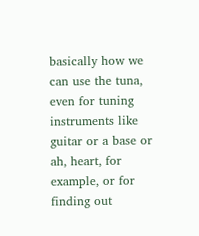basically how we can use the tuna, even for tuning instruments like guitar or a base or ah, heart, for example, or for finding out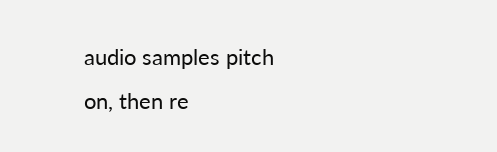audio samples pitch on, then re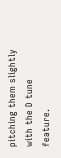pitching them slightly with the D tune feature.